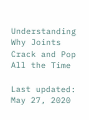Understanding Why Joints Crack and Pop All the Time

Last updated: May 27, 2020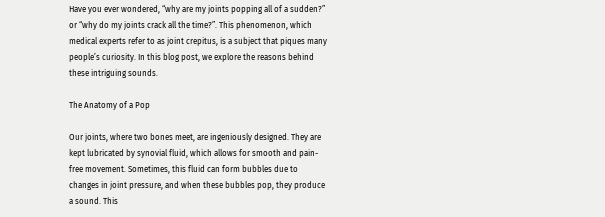Have you ever wondered, “why are my joints popping all of a sudden?” or “why do my joints crack all the time?”. This phenomenon, which medical experts refer to as joint crepitus, is a subject that piques many people’s curiosity. In this blog post, we explore the reasons behind these intriguing sounds.

The Anatomy of a Pop

Our joints, where two bones meet, are ingeniously designed. They are kept lubricated by synovial fluid, which allows for smooth and pain-free movement. Sometimes, this fluid can form bubbles due to changes in joint pressure, and when these bubbles pop, they produce a sound. This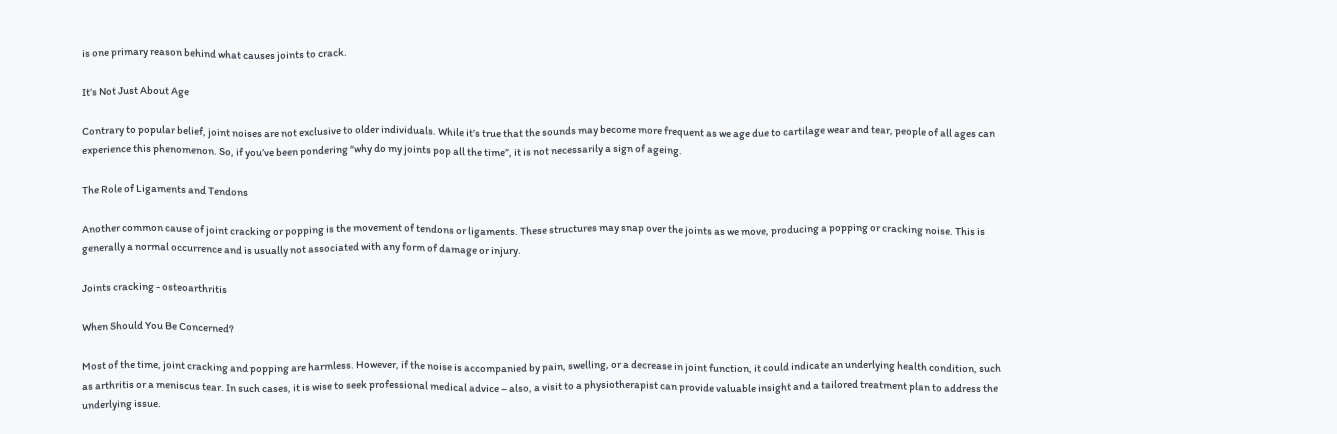is one primary reason behind what causes joints to crack.

It’s Not Just About Age

Contrary to popular belief, joint noises are not exclusive to older individuals. While it’s true that the sounds may become more frequent as we age due to cartilage wear and tear, people of all ages can experience this phenomenon. So, if you’ve been pondering “why do my joints pop all the time”, it is not necessarily a sign of ageing.

The Role of Ligaments and Tendons

Another common cause of joint cracking or popping is the movement of tendons or ligaments. These structures may snap over the joints as we move, producing a popping or cracking noise. This is generally a normal occurrence and is usually not associated with any form of damage or injury.

Joints cracking - osteoarthritis

When Should You Be Concerned?

Most of the time, joint cracking and popping are harmless. However, if the noise is accompanied by pain, swelling, or a decrease in joint function, it could indicate an underlying health condition, such as arthritis or a meniscus tear. In such cases, it is wise to seek professional medical advice – also, a visit to a physiotherapist can provide valuable insight and a tailored treatment plan to address the underlying issue.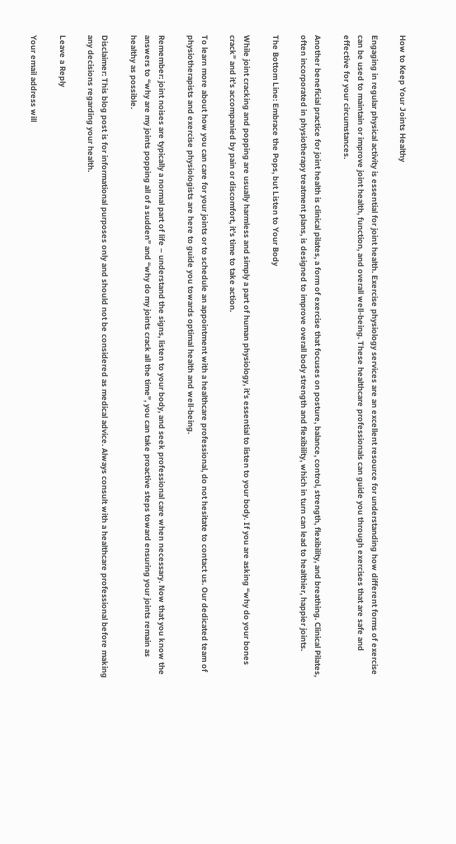How to Keep Your Joints Healthy

Engaging in regular physical activity is essential for joint health. Exercise physiology services are an excellent resource for understanding how different forms of exercise can be used to maintain or improve joint health, function, and overall well-being. These healthcare professionals can guide you through exercises that are safe and effective for your circumstances.

Another beneficial practice for joint health is clinical pilates, a form of exercise that focuses on posture, balance, control, strength, flexibility, and breathing. Clinical Pilates, often incorporated in physiotherapy treatment plans, is designed to improve overall body strength and flexibility, which in turn can lead to healthier, happier joints.

The Bottom Line: Embrace the Pops, but Listen to Your Body

While joint cracking and popping are usually harmless and simply a part of human physiology, it’s essential to listen to your body. If you are asking “why do your bones crack” and it’s accompanied by pain or discomfort, it’s time to take action.

To learn more about how you can care for your joints or to schedule an appointment with a healthcare professional, do not hesitate to contact us. Our dedicated team of physiotherapists and exercise physiologists are here to guide you towards optimal health and well-being.

Remember: joint noises are typically a normal part of life – understand the signs, listen to your body, and seek professional care when necessary. Now that you know the answers to “why are my joints popping all of a sudden” and “why do my joints crack all the time”, you can take proactive steps toward ensuring your joints remain as healthy as possible.

Disclaimer: This blog post is for informational purposes only and should not be considered as medical advice. Always consult with a healthcare professional before making any decisions regarding your health.

Leave a Reply

Your email address will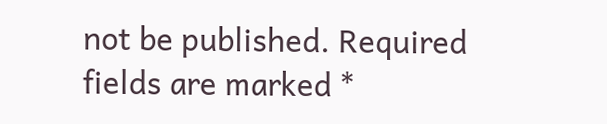not be published. Required fields are marked *